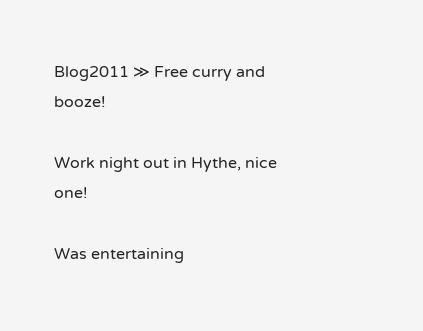Blog2011 ≫ Free curry and booze!

Work night out in Hythe, nice one!

Was entertaining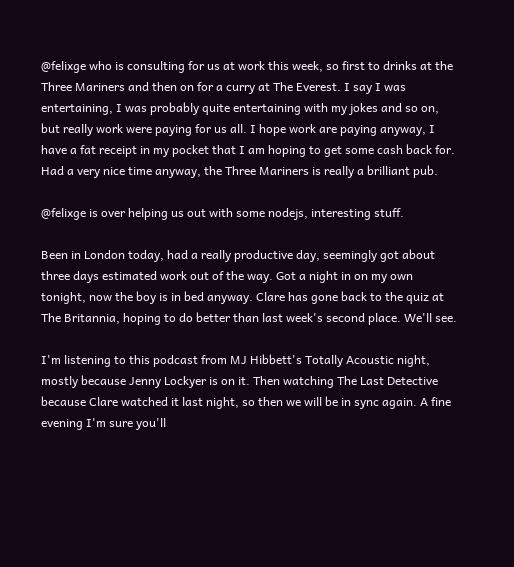@felixge who is consulting for us at work this week, so first to drinks at the Three Mariners and then on for a curry at The Everest. I say I was entertaining, I was probably quite entertaining with my jokes and so on, but really work were paying for us all. I hope work are paying anyway, I have a fat receipt in my pocket that I am hoping to get some cash back for. Had a very nice time anyway, the Three Mariners is really a brilliant pub.

@felixge is over helping us out with some nodejs, interesting stuff.

Been in London today, had a really productive day, seemingly got about three days estimated work out of the way. Got a night in on my own tonight, now the boy is in bed anyway. Clare has gone back to the quiz at The Britannia, hoping to do better than last week's second place. We'll see.

I'm listening to this podcast from MJ Hibbett's Totally Acoustic night, mostly because Jenny Lockyer is on it. Then watching The Last Detective because Clare watched it last night, so then we will be in sync again. A fine evening I'm sure you'll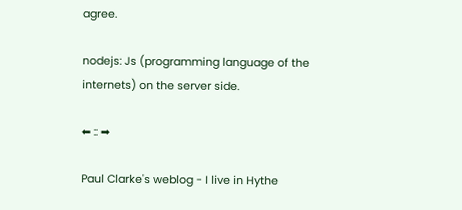agree.

nodejs: Js (programming language of the internets) on the server side.

⬅ :: ➡

Paul Clarke's weblog - I live in Hythe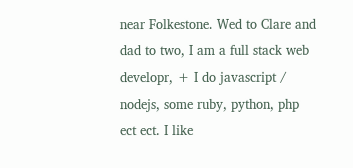near Folkestone. Wed to Clare and dad to two, I am a full stack web developr, + I do javascript / nodejs, some ruby, python, php ect ect. I like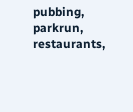pubbing, parkrun, restaurants,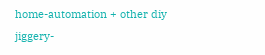home-automation + other diy jiggery-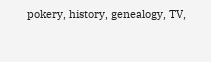pokery, history, genealogy, TV,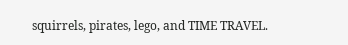squirrels, pirates, lego, and TIME TRAVEL.